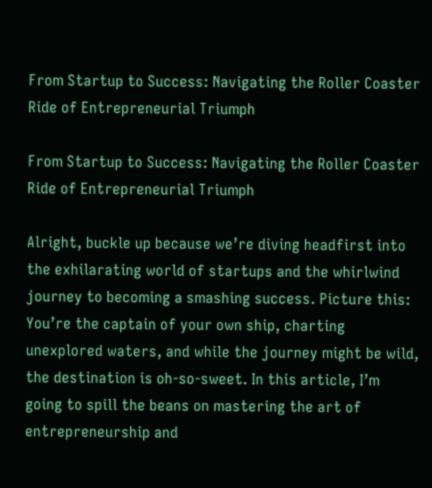From Startup to Success: Navigating the Roller Coaster Ride of Entrepreneurial Triumph

From Startup to Success: Navigating the Roller Coaster Ride of Entrepreneurial Triumph

Alright, buckle up because we’re diving headfirst into the exhilarating world of startups and the whirlwind journey to becoming a smashing success. Picture this: You’re the captain of your own ship, charting unexplored waters, and while the journey might be wild, the destination is oh-so-sweet. In this article, I’m going to spill the beans on mastering the art of entrepreneurship and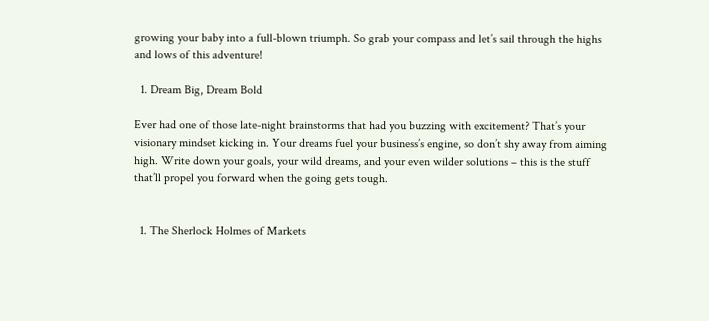growing your baby into a full-blown triumph. So grab your compass and let’s sail through the highs and lows of this adventure!

  1. Dream Big, Dream Bold

Ever had one of those late-night brainstorms that had you buzzing with excitement? That’s your visionary mindset kicking in. Your dreams fuel your business’s engine, so don’t shy away from aiming high. Write down your goals, your wild dreams, and your even wilder solutions – this is the stuff that’ll propel you forward when the going gets tough.


  1. The Sherlock Holmes of Markets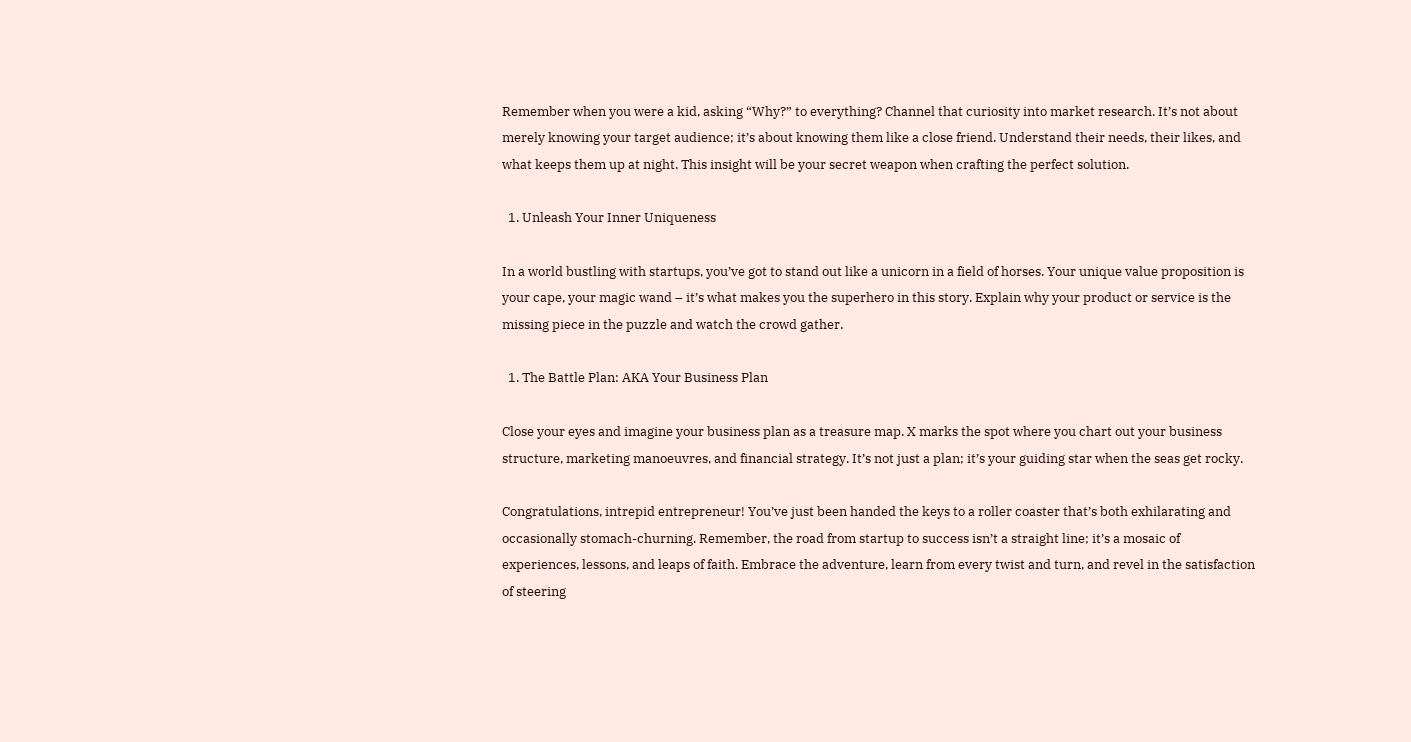Remember when you were a kid, asking “Why?” to everything? Channel that curiosity into market research. It’s not about merely knowing your target audience; it’s about knowing them like a close friend. Understand their needs, their likes, and what keeps them up at night. This insight will be your secret weapon when crafting the perfect solution.

  1. Unleash Your Inner Uniqueness

In a world bustling with startups, you’ve got to stand out like a unicorn in a field of horses. Your unique value proposition is your cape, your magic wand – it’s what makes you the superhero in this story. Explain why your product or service is the missing piece in the puzzle and watch the crowd gather.

  1. The Battle Plan: AKA Your Business Plan

Close your eyes and imagine your business plan as a treasure map. X marks the spot where you chart out your business structure, marketing manoeuvres, and financial strategy. It’s not just a plan; it’s your guiding star when the seas get rocky.

Congratulations, intrepid entrepreneur! You’ve just been handed the keys to a roller coaster that’s both exhilarating and occasionally stomach-churning. Remember, the road from startup to success isn’t a straight line; it’s a mosaic of experiences, lessons, and leaps of faith. Embrace the adventure, learn from every twist and turn, and revel in the satisfaction of steering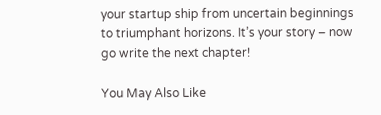your startup ship from uncertain beginnings to triumphant horizons. It’s your story – now go write the next chapter!

You May Also Like